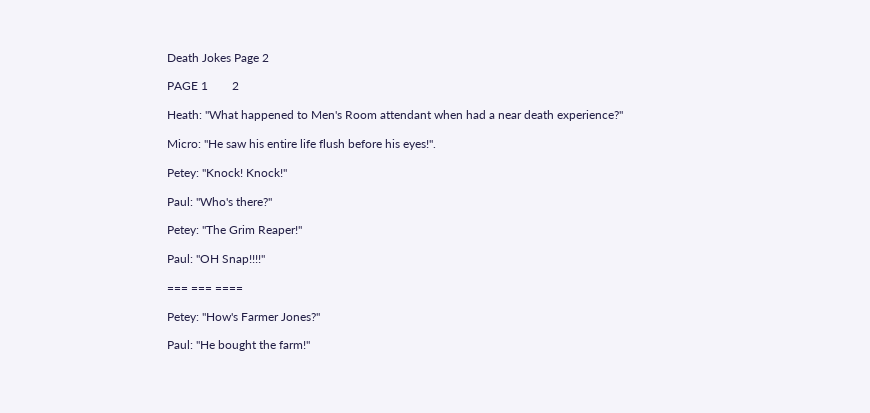Death Jokes Page 2

PAGE 1        2

Heath: ''What happened to Men's Room attendant when had a near death experience?''

Micro: ''He saw his entire life flush before his eyes!''.

Petey: ''Knock! Knock!''

Paul: ''Who's there?''

Petey: ''The Grim Reaper!''

Paul: ''OH Snap!!!!''

=== === ====

Petey: ''How's Farmer Jones?''

Paul: ''He bought the farm!''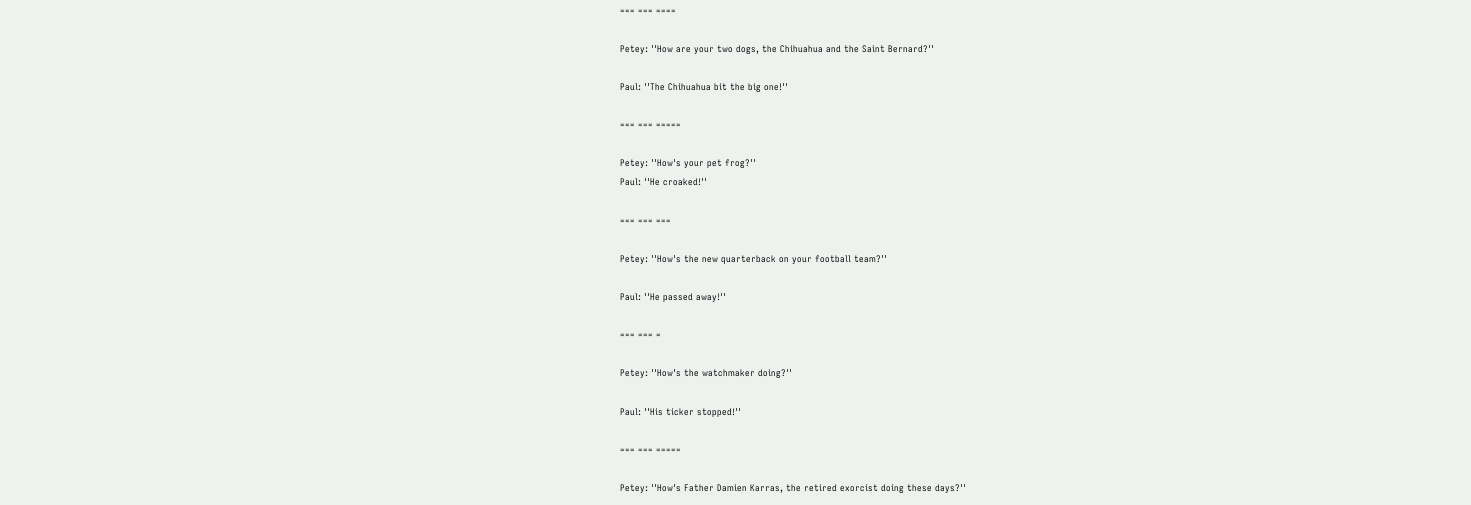=== === ====

Petey: ''How are your two dogs, the Chihuahua and the Saint Bernard?''

Paul: ''The Chihuahua bit the big one!''

=== === =====

Petey: ''How's your pet frog?''
Paul: ''He croaked!''

=== === ===

Petey: ''How's the new quarterback on your football team?''

Paul: ''He passed away!''

=== === =

Petey: ''How's the watchmaker doing?''

Paul: ''His ticker stopped!''

=== === =====

Petey: ''How's Father Damien Karras, the retired exorcist doing these days?''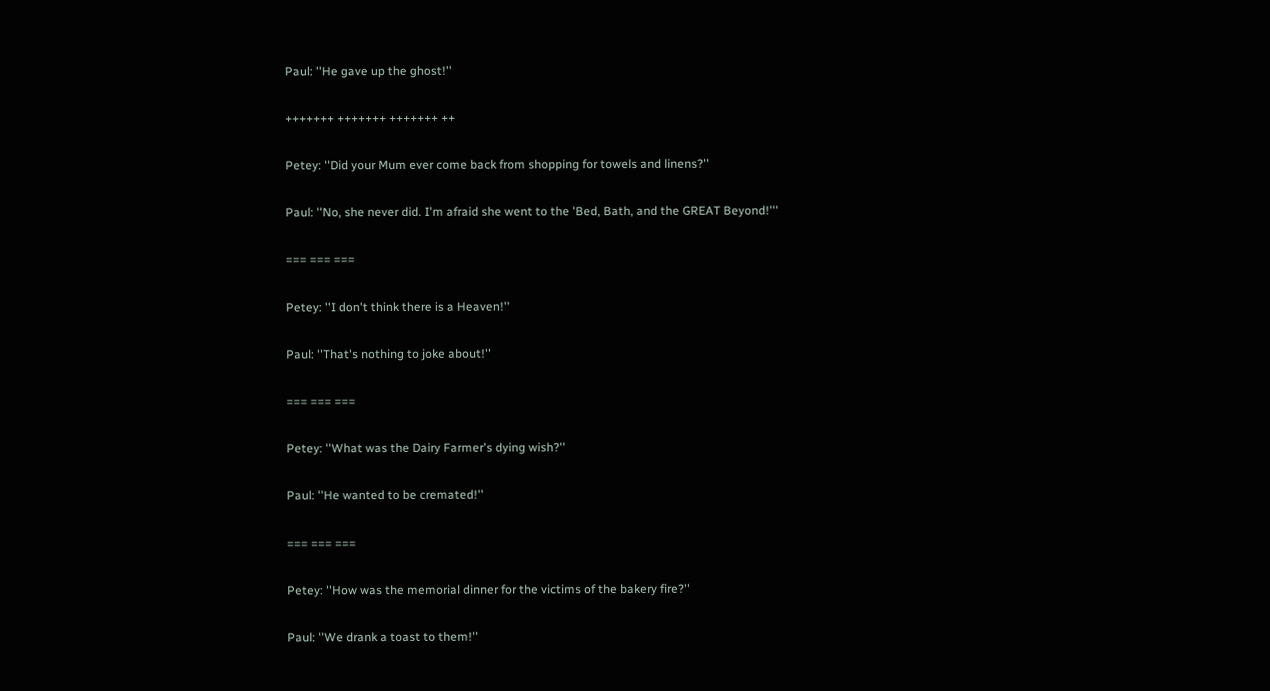Paul: ''He gave up the ghost!''

+++++++ +++++++ +++++++ ++

Petey: ''Did your Mum ever come back from shopping for towels and linens?''

Paul: ''No, she never did. I'm afraid she went to the 'Bed, Bath, and the GREAT Beyond!'''

=== === ===

Petey: ''I don't think there is a Heaven!''

Paul: ''That's nothing to joke about!''

=== === ===

Petey: ''What was the Dairy Farmer's dying wish?''

Paul: ''He wanted to be cremated!''

=== === ===

Petey: ''How was the memorial dinner for the victims of the bakery fire?''

Paul: ''We drank a toast to them!''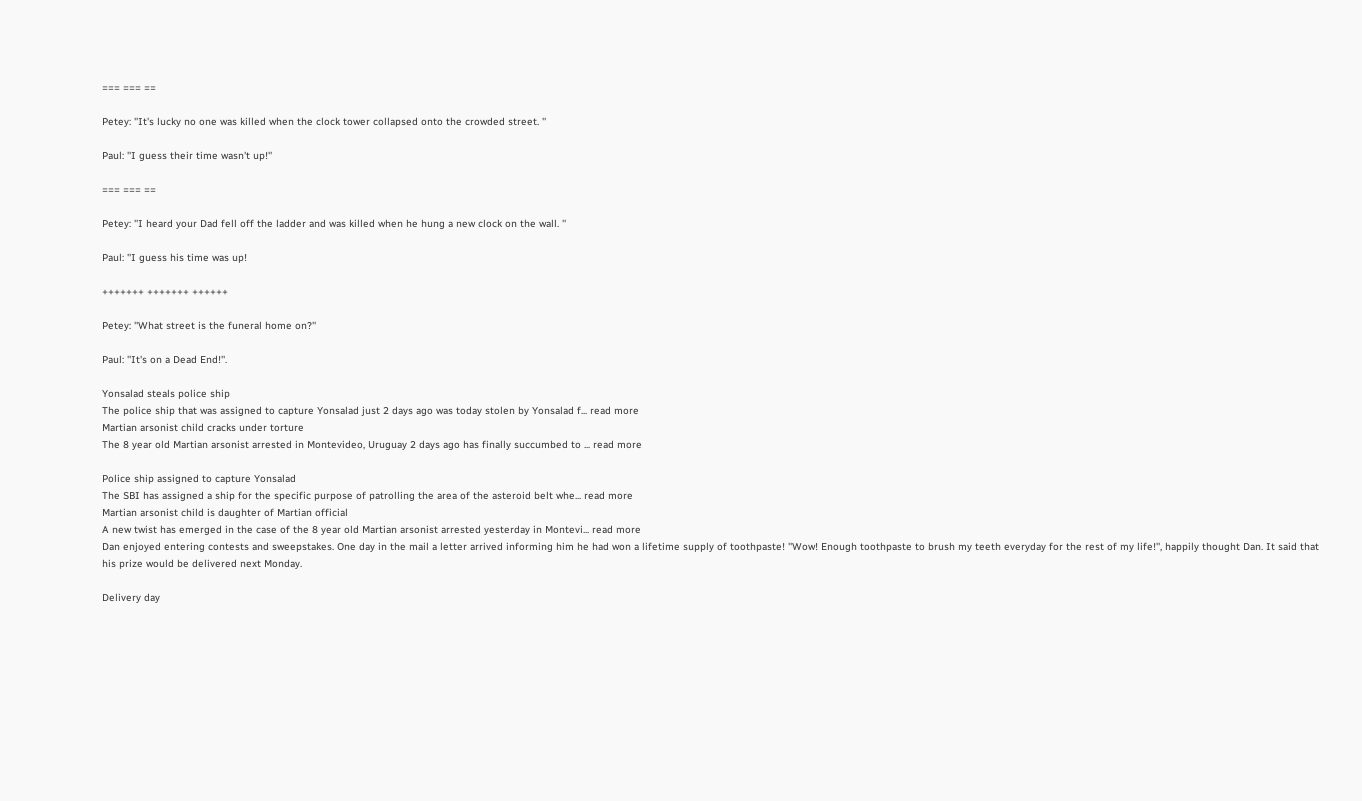=== === ==

Petey: ''It's lucky no one was killed when the clock tower collapsed onto the crowded street. ''

Paul: ''I guess their time wasn't up!''

=== === ==

Petey: ''I heard your Dad fell off the ladder and was killed when he hung a new clock on the wall. ''

Paul: ''I guess his time was up!

+++++++ +++++++ ++++++

Petey: ''What street is the funeral home on?''

Paul: ''It's on a Dead End!''.

Yonsalad steals police ship
The police ship that was assigned to capture Yonsalad just 2 days ago was today stolen by Yonsalad f... read more
Martian arsonist child cracks under torture
The 8 year old Martian arsonist arrested in Montevideo, Uruguay 2 days ago has finally succumbed to ... read more

Police ship assigned to capture Yonsalad
The SBI has assigned a ship for the specific purpose of patrolling the area of the asteroid belt whe... read more
Martian arsonist child is daughter of Martian official
A new twist has emerged in the case of the 8 year old Martian arsonist arrested yesterday in Montevi... read more
Dan enjoyed entering contests and sweepstakes. One day in the mail a letter arrived informing him he had won a lifetime supply of toothpaste! ''Wow! Enough toothpaste to brush my teeth everyday for the rest of my life!'', happily thought Dan. It said that his prize would be delivered next Monday.

Delivery day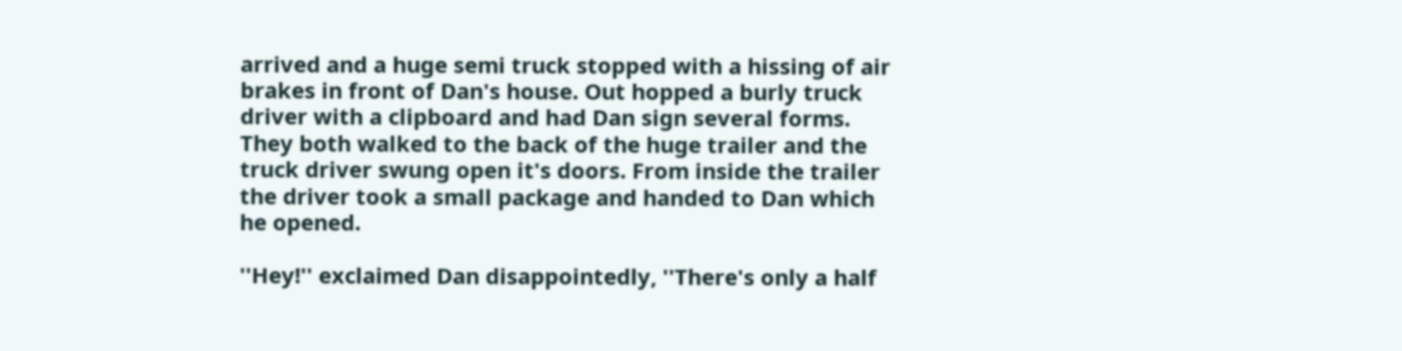arrived and a huge semi truck stopped with a hissing of air brakes in front of Dan's house. Out hopped a burly truck driver with a clipboard and had Dan sign several forms. They both walked to the back of the huge trailer and the truck driver swung open it's doors. From inside the trailer the driver took a small package and handed to Dan which he opened.

''Hey!'' exclaimed Dan disappointedly, ''There's only a half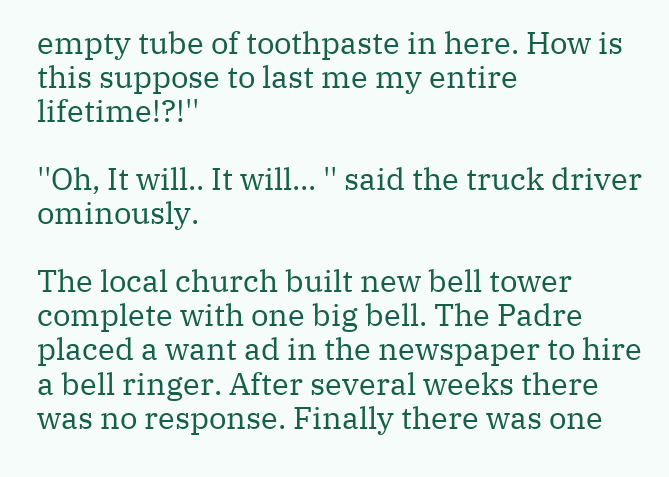empty tube of toothpaste in here. How is this suppose to last me my entire lifetime!?!''

''Oh, It will.. It will... '' said the truck driver ominously.

The local church built new bell tower complete with one big bell. The Padre placed a want ad in the newspaper to hire a bell ringer. After several weeks there was no response. Finally there was one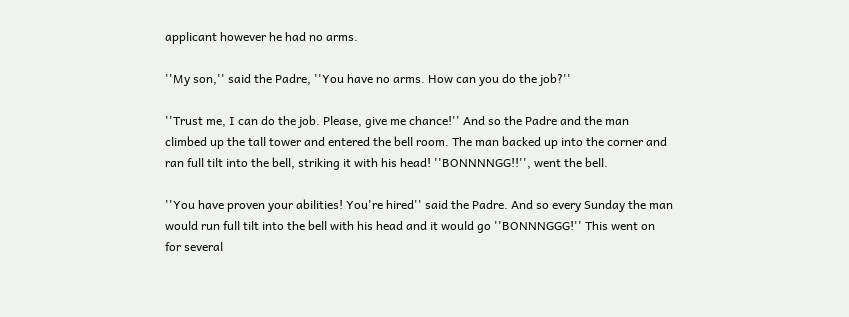applicant however he had no arms.

''My son,'' said the Padre, ''You have no arms. How can you do the job?''

''Trust me, I can do the job. Please, give me chance!'' And so the Padre and the man climbed up the tall tower and entered the bell room. The man backed up into the corner and ran full tilt into the bell, striking it with his head! ''BONNNNGG!!'', went the bell.

''You have proven your abilities! You're hired'' said the Padre. And so every Sunday the man would run full tilt into the bell with his head and it would go ''BONNNGGG!'' This went on for several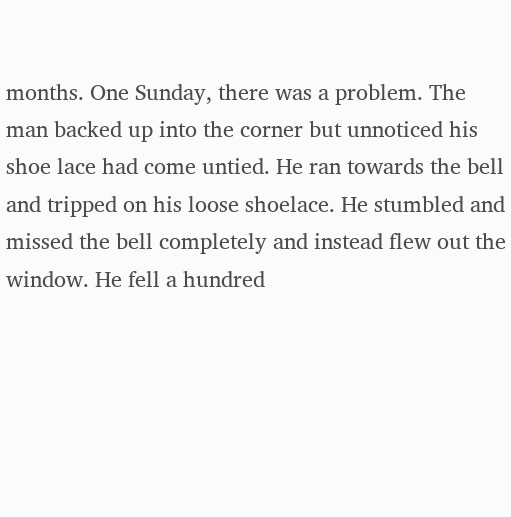months. One Sunday, there was a problem. The man backed up into the corner but unnoticed his shoe lace had come untied. He ran towards the bell and tripped on his loose shoelace. He stumbled and missed the bell completely and instead flew out the window. He fell a hundred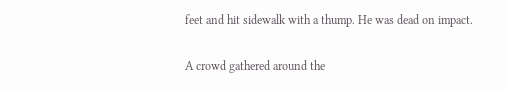feet and hit sidewalk with a thump. He was dead on impact.

A crowd gathered around the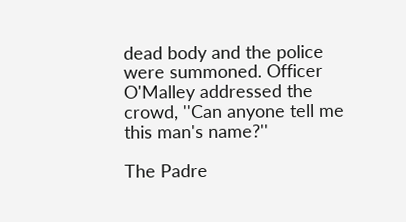dead body and the police were summoned. Officer O'Malley addressed the crowd, ''Can anyone tell me this man's name?''

The Padre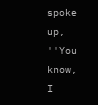spoke up, ''You know, I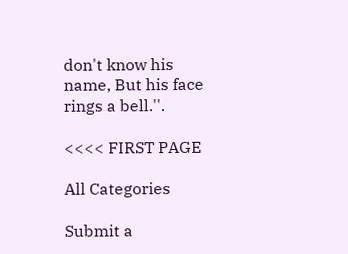don't know his name, But his face rings a bell.''.

<<<< FIRST PAGE

All Categories

Submit a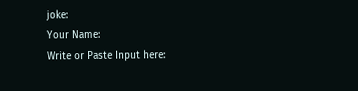joke:
Your Name:
Write or Paste Input here: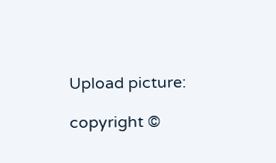Upload picture:

copyright ©